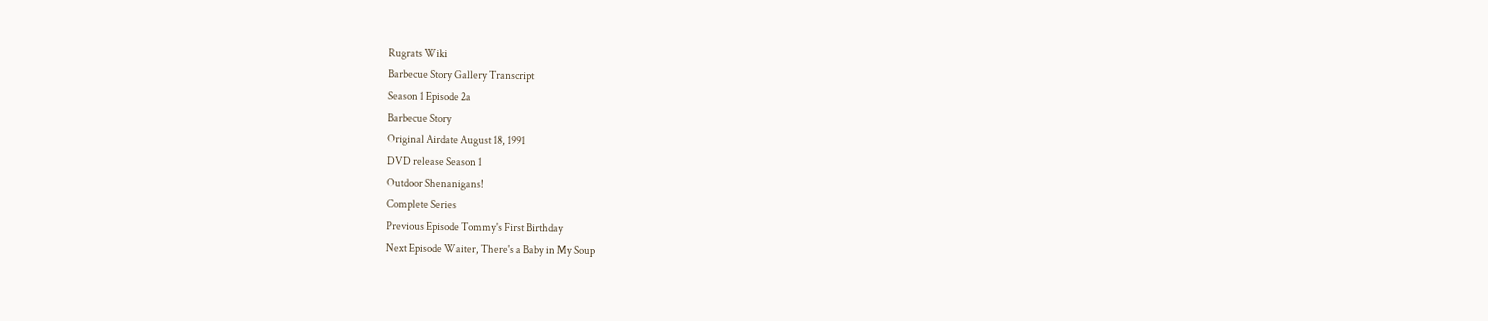Rugrats Wiki
Barbecue Story Gallery Transcript
Season 1 Episode 2a
Barbecue Story
Original Airdate August 18, 1991
DVD release Season 1
Outdoor Shenanigans!
Complete Series
Previous Episode Tommy's First Birthday
Next Episode Waiter, There's a Baby in My Soup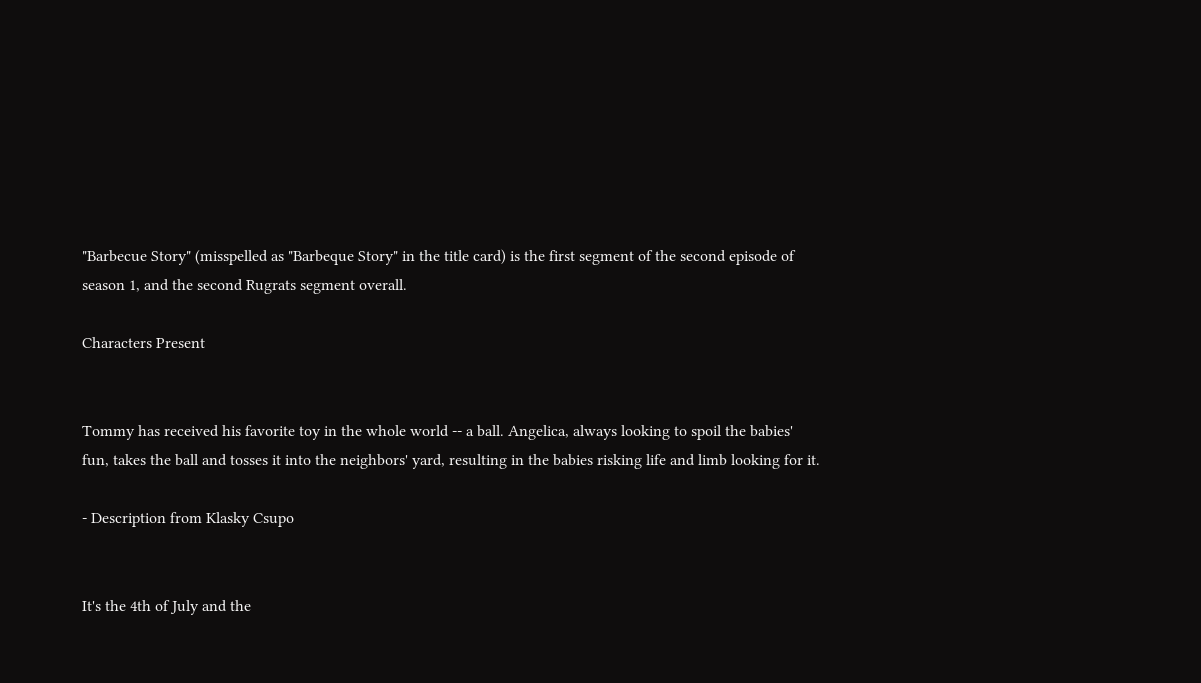"Barbecue Story" (misspelled as "Barbeque Story" in the title card) is the first segment of the second episode of season 1, and the second Rugrats segment overall.

Characters Present


Tommy has received his favorite toy in the whole world -- a ball. Angelica, always looking to spoil the babies' fun, takes the ball and tosses it into the neighbors' yard, resulting in the babies risking life and limb looking for it.

- Description from Klasky Csupo


It's the 4th of July and the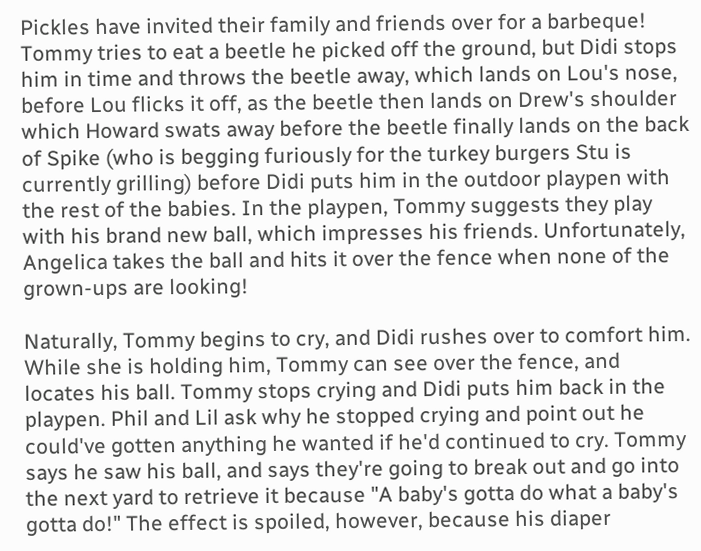Pickles have invited their family and friends over for a barbeque! Tommy tries to eat a beetle he picked off the ground, but Didi stops him in time and throws the beetle away, which lands on Lou's nose, before Lou flicks it off, as the beetle then lands on Drew's shoulder which Howard swats away before the beetle finally lands on the back of Spike (who is begging furiously for the turkey burgers Stu is currently grilling) before Didi puts him in the outdoor playpen with the rest of the babies. In the playpen, Tommy suggests they play with his brand new ball, which impresses his friends. Unfortunately, Angelica takes the ball and hits it over the fence when none of the grown-ups are looking!

Naturally, Tommy begins to cry, and Didi rushes over to comfort him. While she is holding him, Tommy can see over the fence, and locates his ball. Tommy stops crying and Didi puts him back in the playpen. Phil and Lil ask why he stopped crying and point out he could've gotten anything he wanted if he'd continued to cry. Tommy says he saw his ball, and says they're going to break out and go into the next yard to retrieve it because "A baby's gotta do what a baby's gotta do!" The effect is spoiled, however, because his diaper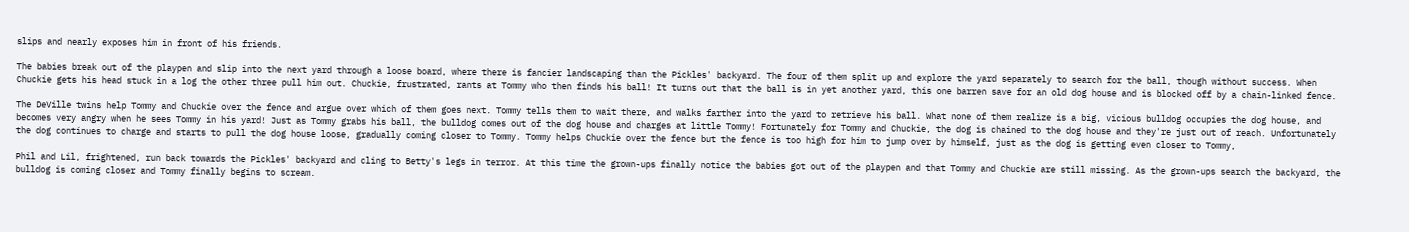slips and nearly exposes him in front of his friends.

The babies break out of the playpen and slip into the next yard through a loose board, where there is fancier landscaping than the Pickles' backyard. The four of them split up and explore the yard separately to search for the ball, though without success. When Chuckie gets his head stuck in a log the other three pull him out. Chuckie, frustrated, rants at Tommy who then finds his ball! It turns out that the ball is in yet another yard, this one barren save for an old dog house and is blocked off by a chain-linked fence.

The DeVille twins help Tommy and Chuckie over the fence and argue over which of them goes next. Tommy tells them to wait there, and walks farther into the yard to retrieve his ball. What none of them realize is a big, vicious bulldog occupies the dog house, and becomes very angry when he sees Tommy in his yard! Just as Tommy grabs his ball, the bulldog comes out of the dog house and charges at little Tommy! Fortunately for Tommy and Chuckie, the dog is chained to the dog house and they're just out of reach. Unfortunately the dog continues to charge and starts to pull the dog house loose, gradually coming closer to Tommy. Tommy helps Chuckie over the fence but the fence is too high for him to jump over by himself, just as the dog is getting even closer to Tommy,

Phil and Lil, frightened, run back towards the Pickles' backyard and cling to Betty's legs in terror. At this time the grown-ups finally notice the babies got out of the playpen and that Tommy and Chuckie are still missing. As the grown-ups search the backyard, the bulldog is coming closer and Tommy finally begins to scream.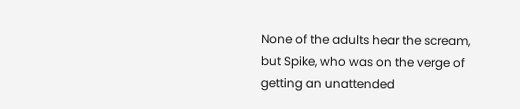None of the adults hear the scream, but Spike, who was on the verge of getting an unattended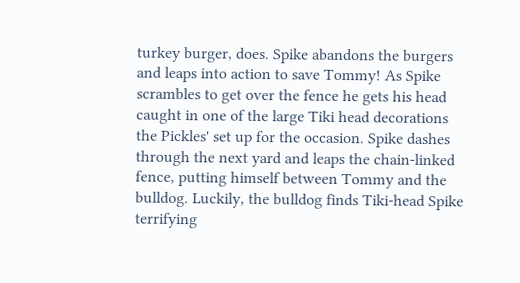turkey burger, does. Spike abandons the burgers and leaps into action to save Tommy! As Spike scrambles to get over the fence he gets his head caught in one of the large Tiki head decorations the Pickles' set up for the occasion. Spike dashes through the next yard and leaps the chain-linked fence, putting himself between Tommy and the bulldog. Luckily, the bulldog finds Tiki-head Spike terrifying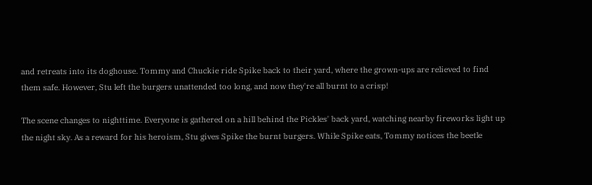and retreats into its doghouse. Tommy and Chuckie ride Spike back to their yard, where the grown-ups are relieved to find them safe. However, Stu left the burgers unattended too long, and now they're all burnt to a crisp!

The scene changes to nighttime. Everyone is gathered on a hill behind the Pickles' back yard, watching nearby fireworks light up the night sky. As a reward for his heroism, Stu gives Spike the burnt burgers. While Spike eats, Tommy notices the beetle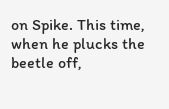on Spike. This time, when he plucks the beetle off,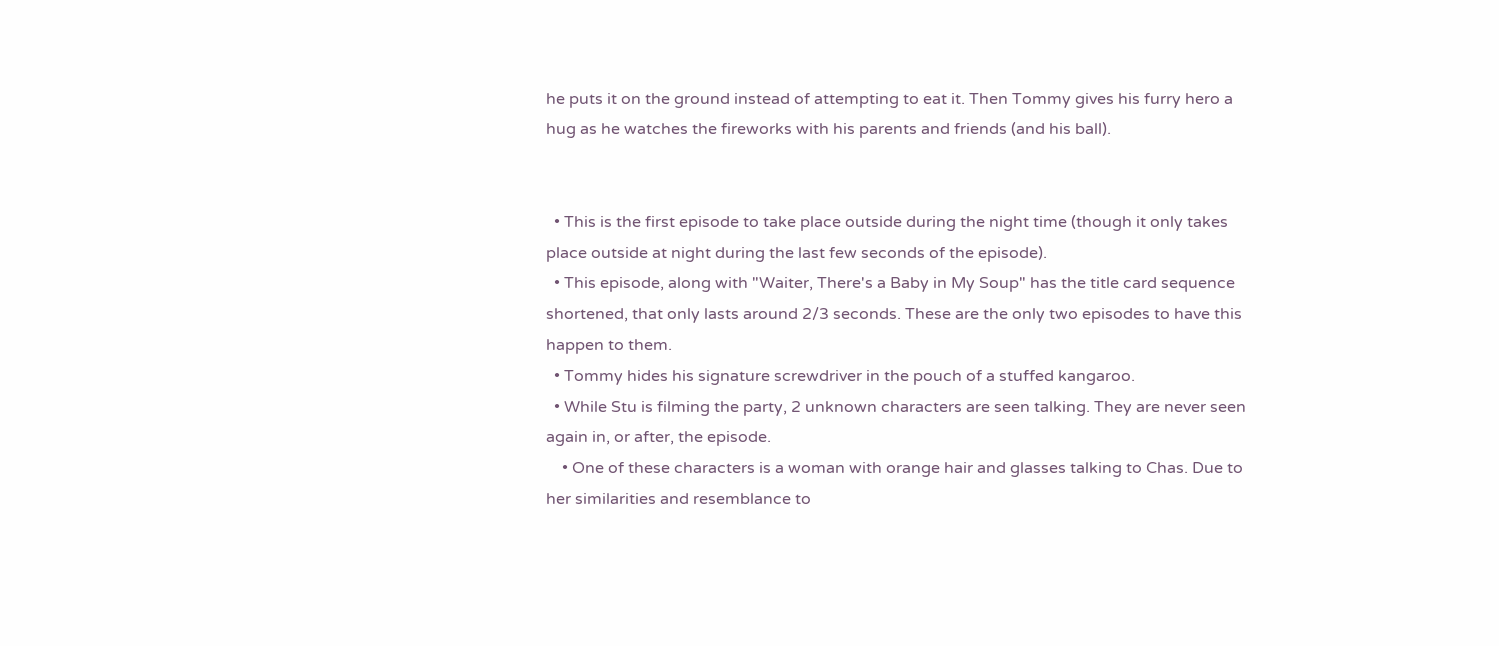he puts it on the ground instead of attempting to eat it. Then Tommy gives his furry hero a hug as he watches the fireworks with his parents and friends (and his ball).


  • This is the first episode to take place outside during the night time (though it only takes place outside at night during the last few seconds of the episode).
  • This episode, along with "Waiter, There's a Baby in My Soup" has the title card sequence shortened, that only lasts around 2/3 seconds. These are the only two episodes to have this happen to them.
  • Tommy hides his signature screwdriver in the pouch of a stuffed kangaroo.
  • While Stu is filming the party, 2 unknown characters are seen talking. They are never seen again in, or after, the episode.
    • One of these characters is a woman with orange hair and glasses talking to Chas. Due to her similarities and resemblance to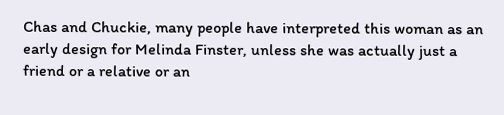Chas and Chuckie, many people have interpreted this woman as an early design for Melinda Finster, unless she was actually just a friend or a relative or an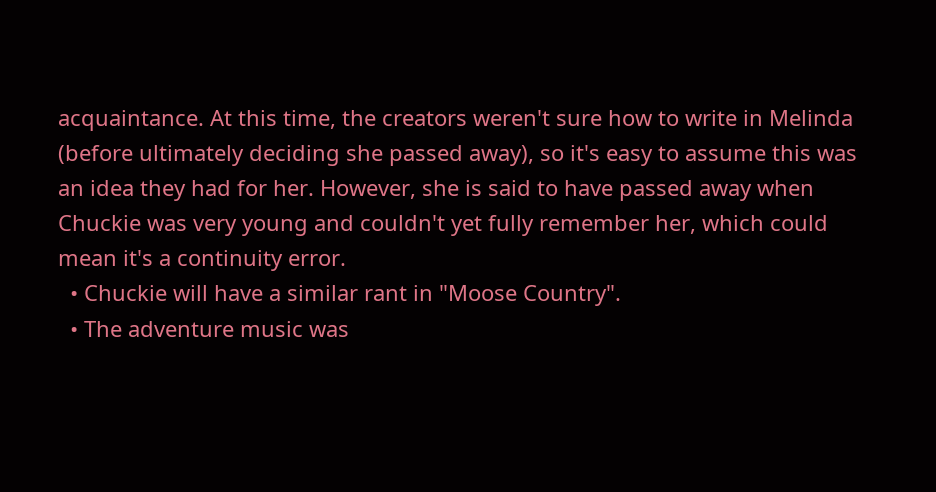acquaintance. At this time, the creators weren't sure how to write in Melinda (before ultimately deciding she passed away), so it's easy to assume this was an idea they had for her. However, she is said to have passed away when Chuckie was very young and couldn't yet fully remember her, which could mean it's a continuity error.
  • Chuckie will have a similar rant in "Moose Country".
  • The adventure music was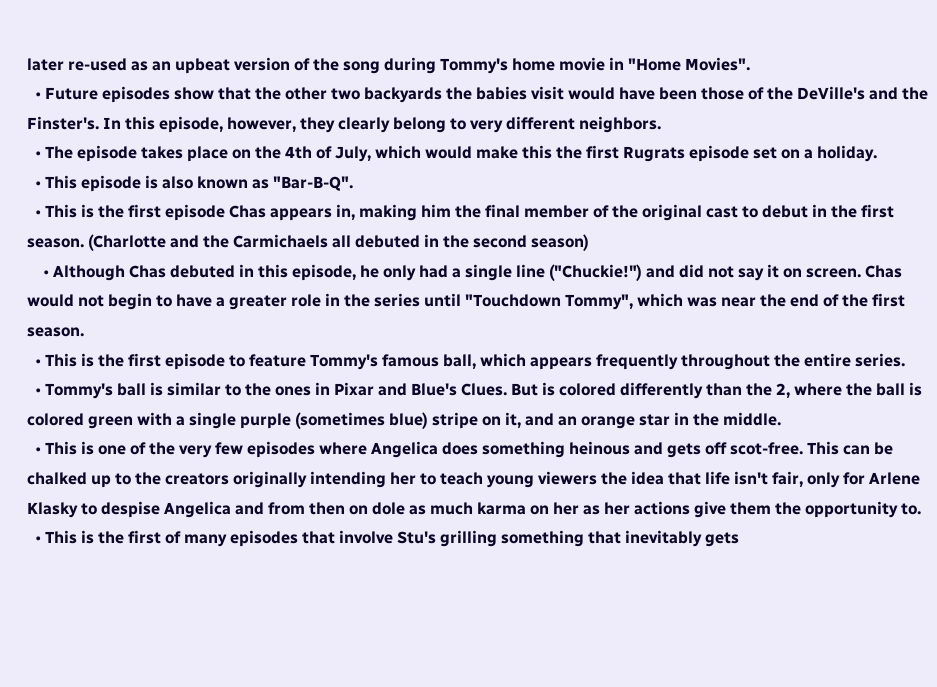later re-used as an upbeat version of the song during Tommy's home movie in "Home Movies".
  • Future episodes show that the other two backyards the babies visit would have been those of the DeVille's and the Finster's. In this episode, however, they clearly belong to very different neighbors.
  • The episode takes place on the 4th of July, which would make this the first Rugrats episode set on a holiday.
  • This episode is also known as "Bar-B-Q".
  • This is the first episode Chas appears in, making him the final member of the original cast to debut in the first season. (Charlotte and the Carmichaels all debuted in the second season)
    • Although Chas debuted in this episode, he only had a single line ("Chuckie!") and did not say it on screen. Chas would not begin to have a greater role in the series until "Touchdown Tommy", which was near the end of the first season.
  • This is the first episode to feature Tommy's famous ball, which appears frequently throughout the entire series.
  • Tommy's ball is similar to the ones in Pixar and Blue's Clues. But is colored differently than the 2, where the ball is colored green with a single purple (sometimes blue) stripe on it, and an orange star in the middle.
  • This is one of the very few episodes where Angelica does something heinous and gets off scot-free. This can be chalked up to the creators originally intending her to teach young viewers the idea that life isn't fair, only for Arlene Klasky to despise Angelica and from then on dole as much karma on her as her actions give them the opportunity to.
  • This is the first of many episodes that involve Stu's grilling something that inevitably gets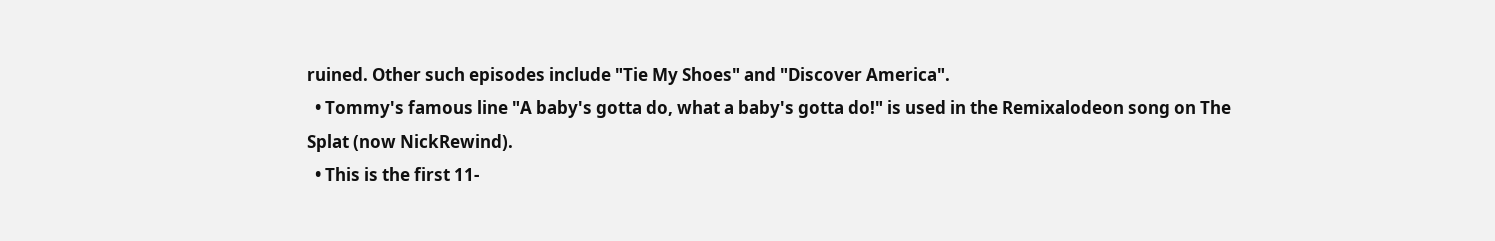ruined. Other such episodes include "Tie My Shoes" and "Discover America".
  • Tommy's famous line "A baby's gotta do, what a baby's gotta do!" is used in the Remixalodeon song on The Splat (now NickRewind).
  • This is the first 11-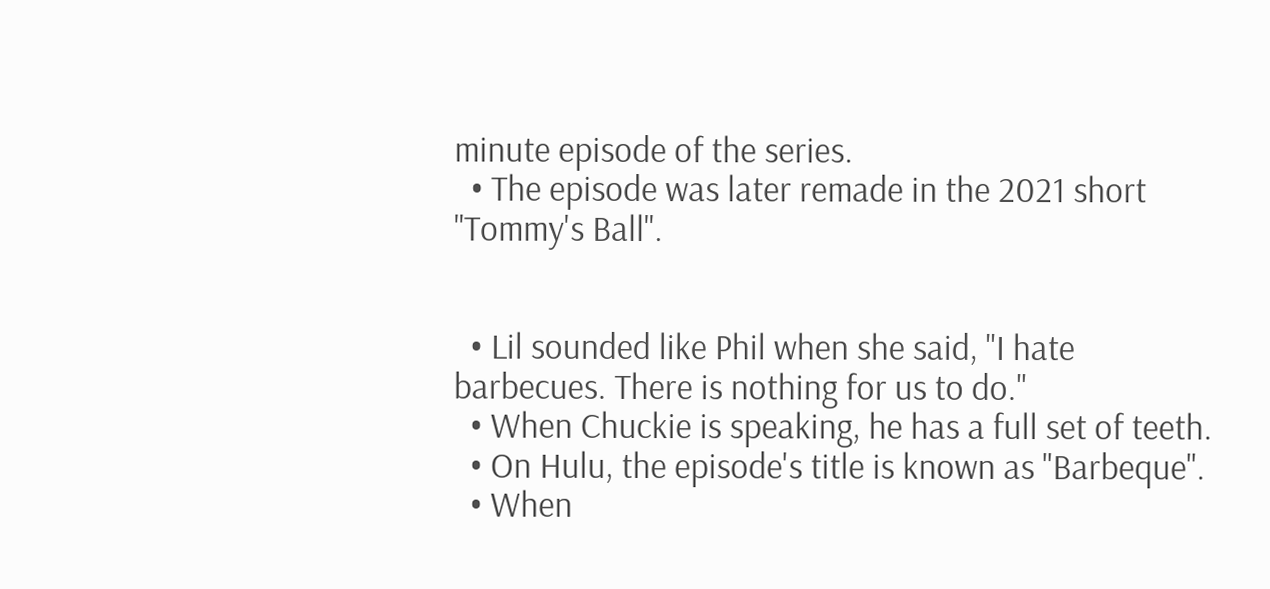minute episode of the series.
  • The episode was later remade in the 2021 short "Tommy's Ball".


  • Lil sounded like Phil when she said, "I hate barbecues. There is nothing for us to do."
  • When Chuckie is speaking, he has a full set of teeth.
  • On Hulu, the episode's title is known as "Barbeque".
  • When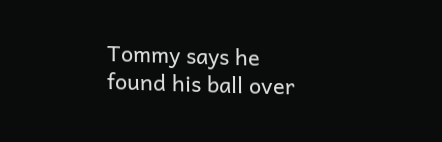Tommy says he found his ball over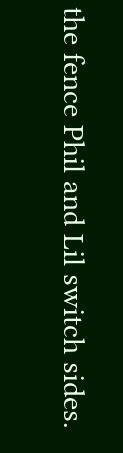the fence Phil and Lil switch sides.